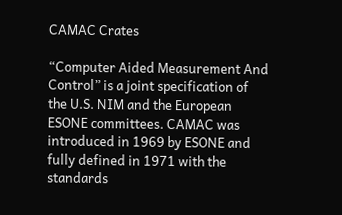CAMAC Crates

“Computer Aided Measurement And Control” is a joint specification of the U.S. NIM and the European ESONE committees. CAMAC was introduced in 1969 by ESONE and fully defined in 1971 with the standards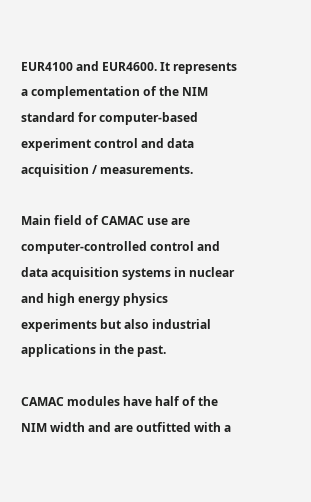EUR4100 and EUR4600. It represents a complementation of the NIM standard for computer-based experiment control and data acquisition / measurements.

Main field of CAMAC use are computer-controlled control and data acquisition systems in nuclear and high energy physics experiments but also industrial applications in the past.

CAMAC modules have half of the NIM width and are outfitted with a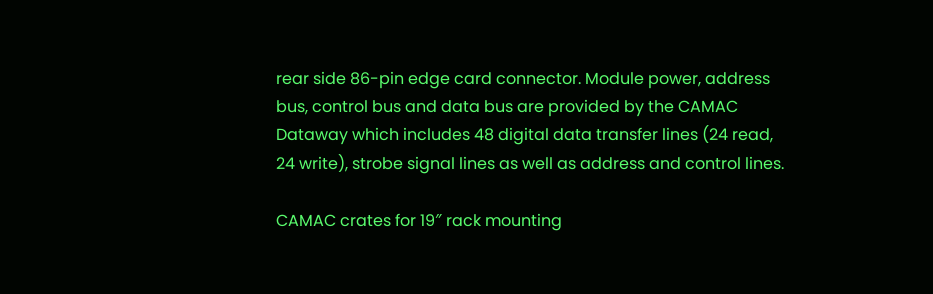rear side 86-pin edge card connector. Module power, address bus, control bus and data bus are provided by the CAMAC Dataway which includes 48 digital data transfer lines (24 read, 24 write), strobe signal lines as well as address and control lines.

CAMAC crates for 19″ rack mounting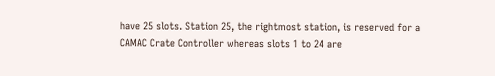have 25 slots. Station 25, the rightmost station, is reserved for a CAMAC Crate Controller whereas slots 1 to 24 are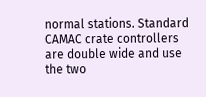normal stations. Standard CAMAC crate controllers are double wide and use the two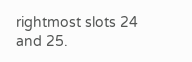rightmost slots 24 and 25.